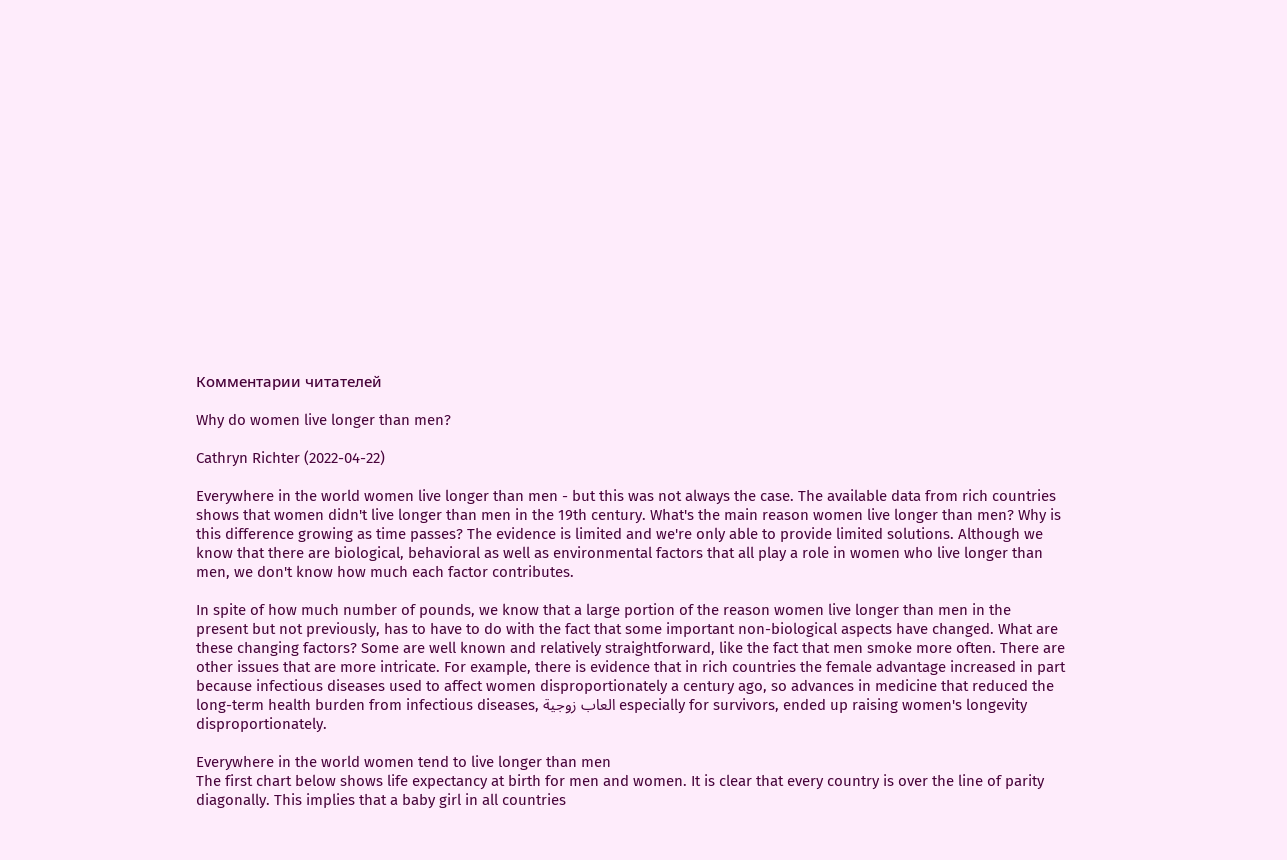Комментарии читателей

Why do women live longer than men?

Cathryn Richter (2022-04-22)

Everywhere in the world women live longer than men - but this was not always the case. The available data from rich countries shows that women didn't live longer than men in the 19th century. What's the main reason women live longer than men? Why is this difference growing as time passes? The evidence is limited and we're only able to provide limited solutions. Although we know that there are biological, behavioral as well as environmental factors that all play a role in women who live longer than men, we don't know how much each factor contributes.

In spite of how much number of pounds, we know that a large portion of the reason women live longer than men in the present but not previously, has to have to do with the fact that some important non-biological aspects have changed. What are these changing factors? Some are well known and relatively straightforward, like the fact that men smoke more often. There are other issues that are more intricate. For example, there is evidence that in rich countries the female advantage increased in part because infectious diseases used to affect women disproportionately a century ago, so advances in medicine that reduced the long-term health burden from infectious diseases, العاب زوجية especially for survivors, ended up raising women's longevity disproportionately.

Everywhere in the world women tend to live longer than men
The first chart below shows life expectancy at birth for men and women. It is clear that every country is over the line of parity diagonally. This implies that a baby girl in all countries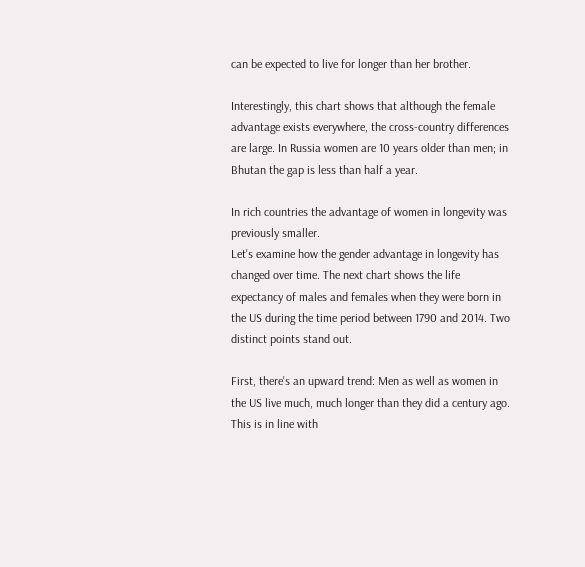can be expected to live for longer than her brother.

Interestingly, this chart shows that although the female advantage exists everywhere, the cross-country differences are large. In Russia women are 10 years older than men; in Bhutan the gap is less than half a year.

In rich countries the advantage of women in longevity was previously smaller.
Let's examine how the gender advantage in longevity has changed over time. The next chart shows the life expectancy of males and females when they were born in the US during the time period between 1790 and 2014. Two distinct points stand out.

First, there's an upward trend: Men as well as women in the US live much, much longer than they did a century ago. This is in line with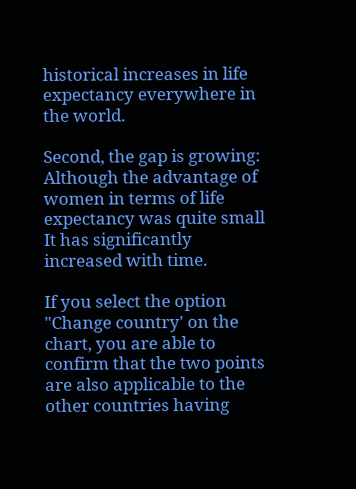historical increases in life expectancy everywhere in the world.

Second, the gap is growing: Although the advantage of women in terms of life expectancy was quite small It has significantly increased with time.

If you select the option "Change country' on the chart, you are able to confirm that the two points are also applicable to the other countries having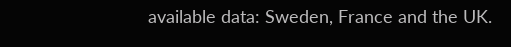available data: Sweden, France and the UK.